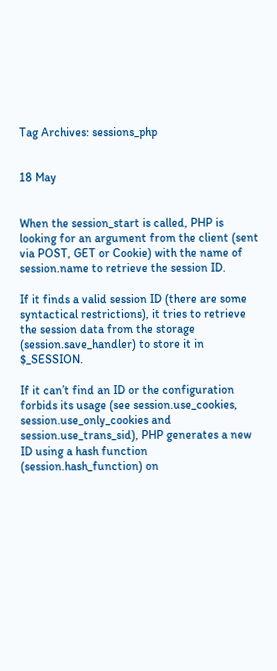Tag Archives: sessions_php


18 May


When the session_start is called, PHP is looking for an argument from the client (sent via POST, GET or Cookie) with the name of session.name to retrieve the session ID.

If it finds a valid session ID (there are some syntactical restrictions), it tries to retrieve the session data from the storage (session.save_handler) to store it in $_SESSION.

If it can’t find an ID or the configuration forbids its usage (see session.use_cookies, session.use_only_cookies and session.use_trans_sid), PHP generates a new ID using a hash function (session.hash_function) on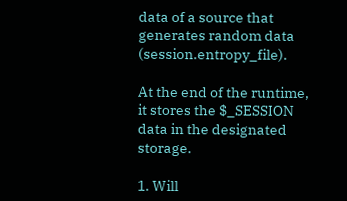data of a source that generates random data (session.entropy_file).

At the end of the runtime, it stores the $_SESSION data in the designated storage.

1. Will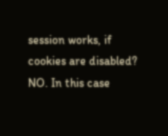session works, if cookies are disabled?
NO. In this case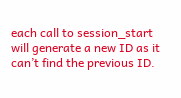each call to session_start will generate a new ID as it can’t find the previous ID.